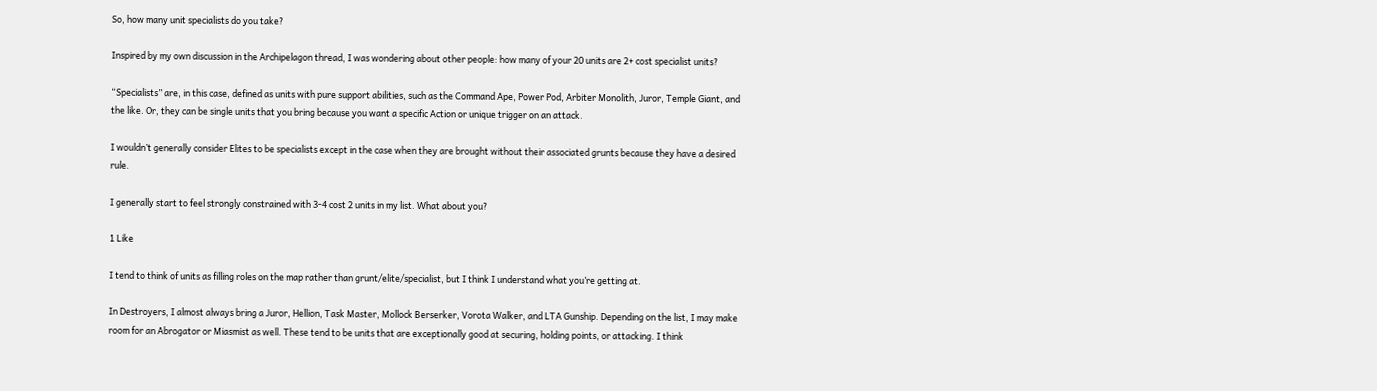So, how many unit specialists do you take?

Inspired by my own discussion in the Archipelagon thread, I was wondering about other people: how many of your 20 units are 2+ cost specialist units?

“Specialists” are, in this case, defined as units with pure support abilities, such as the Command Ape, Power Pod, Arbiter Monolith, Juror, Temple Giant, and the like. Or, they can be single units that you bring because you want a specific Action or unique trigger on an attack.

I wouldn’t generally consider Elites to be specialists except in the case when they are brought without their associated grunts because they have a desired rule.

I generally start to feel strongly constrained with 3-4 cost 2 units in my list. What about you?

1 Like

I tend to think of units as filling roles on the map rather than grunt/elite/specialist, but I think I understand what you’re getting at.

In Destroyers, I almost always bring a Juror, Hellion, Task Master, Mollock Berserker, Vorota Walker, and LTA Gunship. Depending on the list, I may make room for an Abrogator or Miasmist as well. These tend to be units that are exceptionally good at securing, holding points, or attacking. I think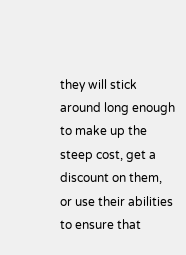they will stick around long enough to make up the steep cost, get a discount on them, or use their abilities to ensure that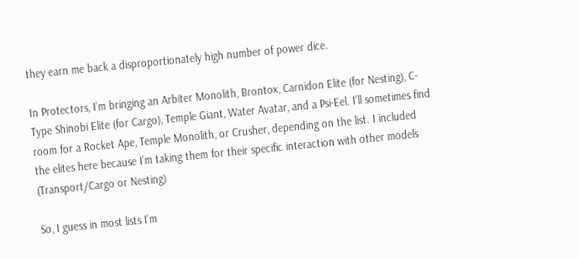they earn me back a disproportionately high number of power dice.

In Protectors, I’m bringing an Arbiter Monolith, Brontox, Carnidon Elite (for Nesting), C-Type Shinobi Elite (for Cargo), Temple Giant, Water Avatar, and a Psi-Eel. I’ll sometimes find room for a Rocket Ape, Temple Monolith, or Crusher, depending on the list. I included the elites here because I’m taking them for their specific interaction with other models (Transport/Cargo or Nesting)

So, I guess in most lists I’m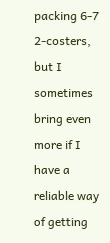packing 6-7 2-costers, but I sometimes bring even more if I have a reliable way of getting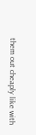them out cheaply like with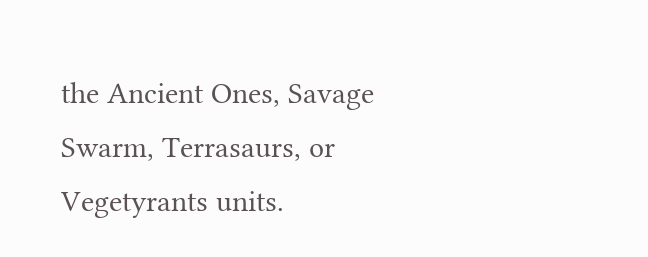the Ancient Ones, Savage Swarm, Terrasaurs, or Vegetyrants units.